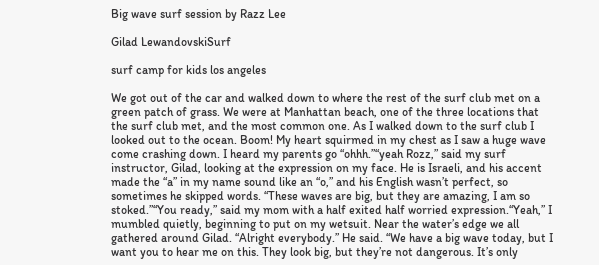Big wave surf session by Razz Lee

Gilad LewandovskiSurf

surf camp for kids los angeles

We got out of the car and walked down to where the rest of the surf club met on a green patch of grass. We were at Manhattan beach, one of the three locations that the surf club met, and the most common one. As I walked down to the surf club I looked out to the ocean. Boom! My heart squirmed in my chest as I saw a huge wave come crashing down. I heard my parents go “ohhh.”“yeah Rozz,” said my surf instructor, Gilad, looking at the expression on my face. He is Israeli, and his accent made the “a” in my name sound like an “o,” and his English wasn’t perfect, so sometimes he skipped words. “These waves are big, but they are amazing, I am so stoked.”“You ready,” said my mom with a half exited half worried expression.“Yeah,” I mumbled quietly, beginning to put on my wetsuit. Near the water’s edge we all gathered around Gilad. “Alright everybody.” He said. “We have a big wave today, but I want you to hear me on this. They look big, but they’re not dangerous. It’s only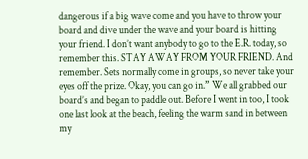dangerous if a big wave come and you have to throw your board and dive under the wave and your board is hitting your friend. I don’t want anybody to go to the E.R. today, so remember this. STAY AWAY FROM YOUR FRIEND. And remember. Sets normally come in groups, so never take your eyes off the prize. Okay, you can go in.” We all grabbed our board’s and began to paddle out. Before I went in too, I took one last look at the beach, feeling the warm sand in between my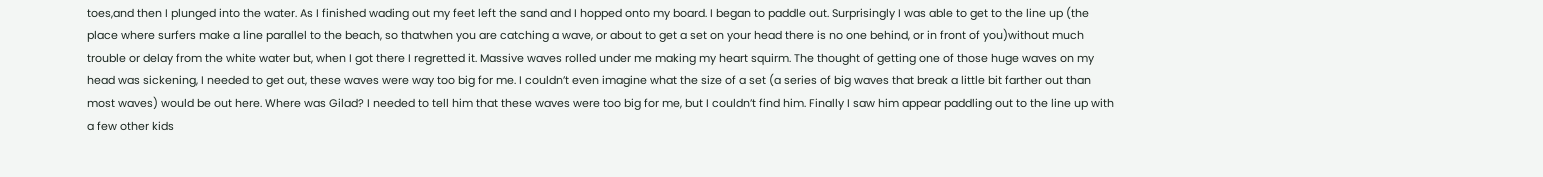toes,and then I plunged into the water. As I finished wading out my feet left the sand and I hopped onto my board. I began to paddle out. Surprisingly I was able to get to the line up (the place where surfers make a line parallel to the beach, so thatwhen you are catching a wave, or about to get a set on your head there is no one behind, or in front of you)without much trouble or delay from the white water but, when I got there I regretted it. Massive waves rolled under me making my heart squirm. The thought of getting one of those huge waves on my head was sickening, I needed to get out, these waves were way too big for me. I couldn’t even imagine what the size of a set (a series of big waves that break a little bit farther out than most waves) would be out here. Where was Gilad? I needed to tell him that these waves were too big for me, but I couldn’t find him. Finally I saw him appear paddling out to the line up with a few other kids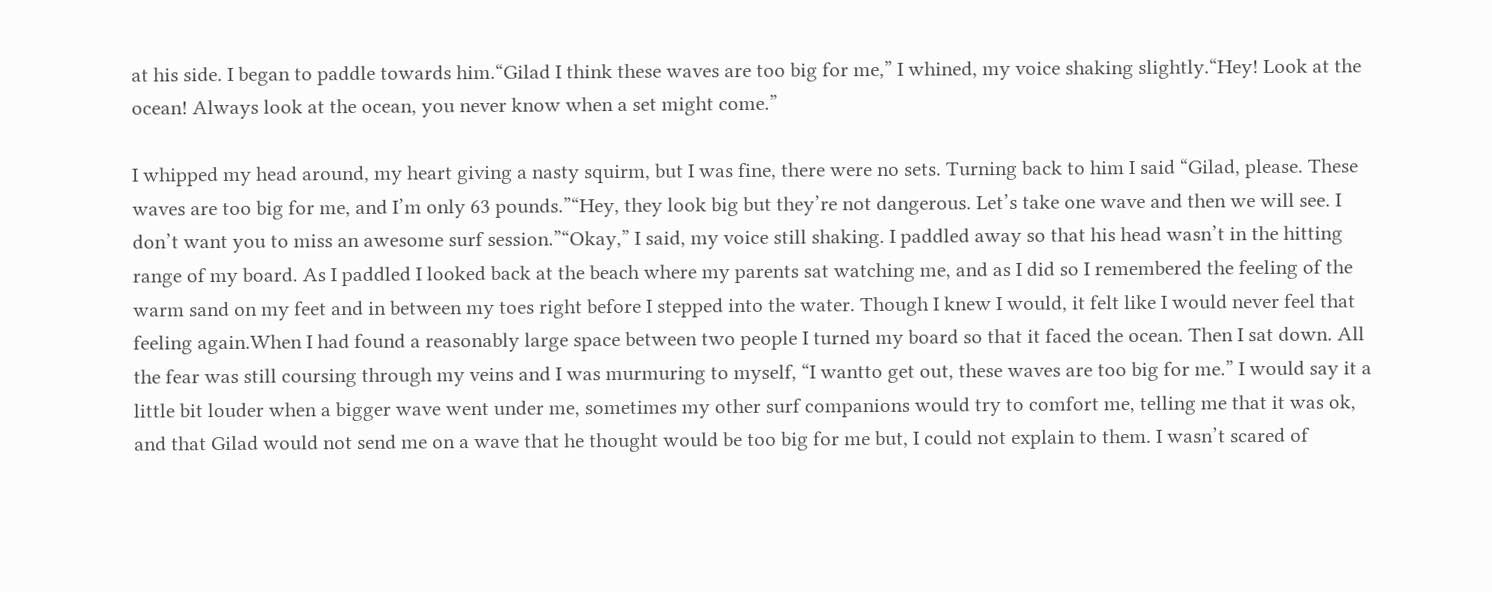at his side. I began to paddle towards him.“Gilad I think these waves are too big for me,” I whined, my voice shaking slightly.“Hey! Look at the ocean! Always look at the ocean, you never know when a set might come.”

I whipped my head around, my heart giving a nasty squirm, but I was fine, there were no sets. Turning back to him I said “Gilad, please. These waves are too big for me, and I’m only 63 pounds.”“Hey, they look big but they’re not dangerous. Let’s take one wave and then we will see. I don’t want you to miss an awesome surf session.”“Okay,” I said, my voice still shaking. I paddled away so that his head wasn’t in the hitting range of my board. As I paddled I looked back at the beach where my parents sat watching me, and as I did so I remembered the feeling of the warm sand on my feet and in between my toes right before I stepped into the water. Though I knew I would, it felt like I would never feel that feeling again.When I had found a reasonably large space between two people I turned my board so that it faced the ocean. Then I sat down. All the fear was still coursing through my veins and I was murmuring to myself, “I wantto get out, these waves are too big for me.” I would say it a little bit louder when a bigger wave went under me, sometimes my other surf companions would try to comfort me, telling me that it was ok, and that Gilad would not send me on a wave that he thought would be too big for me but, I could not explain to them. I wasn’t scared of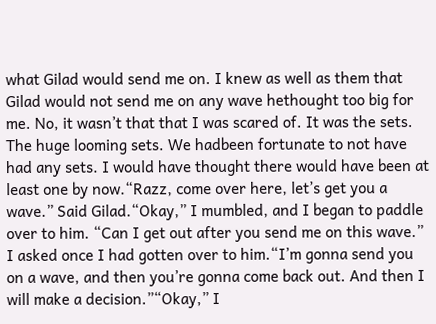what Gilad would send me on. I knew as well as them that Gilad would not send me on any wave hethought too big for me. No, it wasn’t that that I was scared of. It was the sets. The huge looming sets. We hadbeen fortunate to not have had any sets. I would have thought there would have been at least one by now.“Razz, come over here, let’s get you a wave.” Said Gilad.“Okay,” I mumbled, and I began to paddle over to him. “Can I get out after you send me on this wave.” I asked once I had gotten over to him.“I’m gonna send you on a wave, and then you’re gonna come back out. And then I will make a decision.”“Okay,” I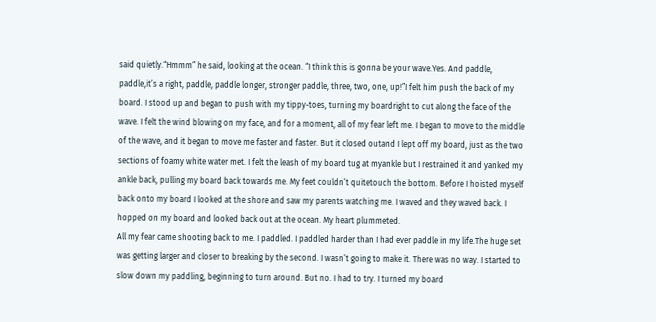said quietly.“Hmmm” he said, looking at the ocean. “I think this is gonna be your wave.Yes. And paddle, paddle,it’s a right, paddle, paddle longer, stronger paddle, three, two, one, up!”I felt him push the back of my board. I stood up and began to push with my tippy-toes, turning my boardright to cut along the face of the wave. I felt the wind blowing on my face, and for a moment, all of my fear left me. I began to move to the middle of the wave, and it began to move me faster and faster. But it closed outand I lept off my board, just as the two sections of foamy white water met. I felt the leash of my board tug at myankle but I restrained it and yanked my ankle back, pulling my board back towards me. My feet couldn’t quitetouch the bottom. Before I hoisted myself back onto my board I looked at the shore and saw my parents watching me. I waved and they waved back. I hopped on my board and looked back out at the ocean. My heart plummeted.
All my fear came shooting back to me. I paddled. I paddled harder than I had ever paddle in my life.The huge set was getting larger and closer to breaking by the second. I wasn’t going to make it. There was no way. I started to slow down my paddling, beginning to turn around. But no. I had to try. I turned my board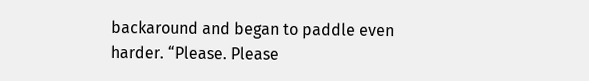backaround and began to paddle even harder. “Please. Please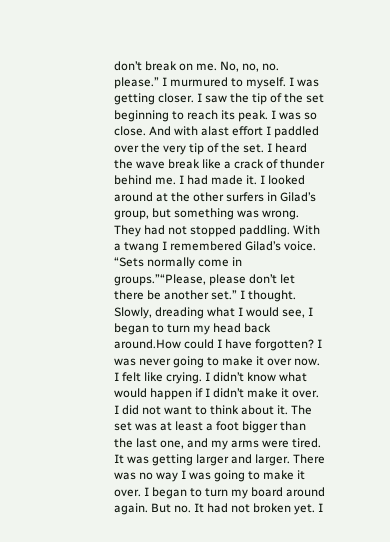don’t break on me. No, no, no. please.” I murmured to myself. I was getting closer. I saw the tip of the set beginning to reach its peak. I was so close. And with alast effort I paddled over the very tip of the set. I heard the wave break like a crack of thunder behind me. I had made it. I looked around at the other surfers in Gilad’s group, but something was wrong. They had not stopped paddling. With a twang I remembered Gilad’s voice. “Sets normally come in groups.”“Please, please don’t let there be another set.” I thought. Slowly, dreading what I would see, I began to turn my head back around.How could I have forgotten? I was never going to make it over now. I felt like crying. I didn’t know what would happen if I didn’t make it over. I did not want to think about it. The set was at least a foot bigger than the last one, and my arms were tired. It was getting larger and larger. There was no way I was going to make it over. I began to turn my board around again. But no. It had not broken yet. I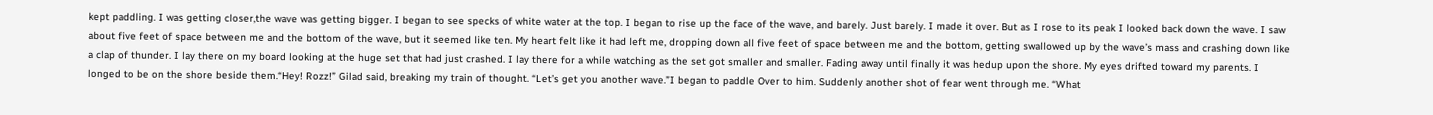kept paddling. I was getting closer,the wave was getting bigger. I began to see specks of white water at the top. I began to rise up the face of the wave, and barely. Just barely. I made it over. But as I rose to its peak I looked back down the wave. I saw about five feet of space between me and the bottom of the wave, but it seemed like ten. My heart felt like it had left me, dropping down all five feet of space between me and the bottom, getting swallowed up by the wave’s mass and crashing down like a clap of thunder. I lay there on my board looking at the huge set that had just crashed. I lay there for a while watching as the set got smaller and smaller. Fading away until finally it was hedup upon the shore. My eyes drifted toward my parents. I longed to be on the shore beside them.“Hey! Rozz!” Gilad said, breaking my train of thought. “Let’s get you another wave.”I began to paddle Over to him. Suddenly another shot of fear went through me. “What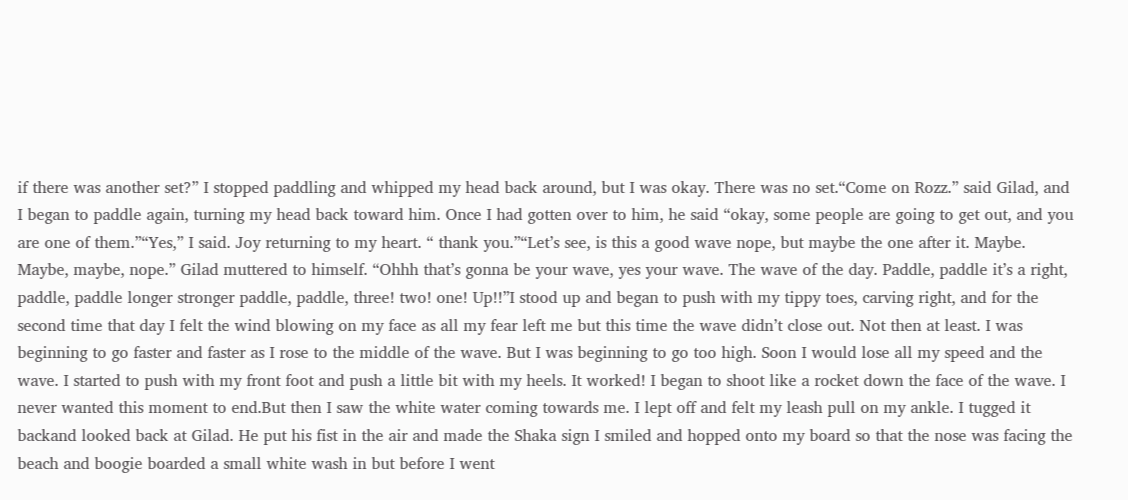if there was another set?” I stopped paddling and whipped my head back around, but I was okay. There was no set.“Come on Rozz.” said Gilad, and I began to paddle again, turning my head back toward him. Once I had gotten over to him, he said “okay, some people are going to get out, and you are one of them.”“Yes,” I said. Joy returning to my heart. “ thank you.”“Let’s see, is this a good wave nope, but maybe the one after it. Maybe. Maybe, maybe, nope.” Gilad muttered to himself. “Ohhh that’s gonna be your wave, yes your wave. The wave of the day. Paddle, paddle it’s a right, paddle, paddle longer stronger paddle, paddle, three! two! one! Up!!”I stood up and began to push with my tippy toes, carving right, and for the second time that day I felt the wind blowing on my face as all my fear left me but this time the wave didn’t close out. Not then at least. I was beginning to go faster and faster as I rose to the middle of the wave. But I was beginning to go too high. Soon I would lose all my speed and the wave. I started to push with my front foot and push a little bit with my heels. It worked! I began to shoot like a rocket down the face of the wave. I never wanted this moment to end.But then I saw the white water coming towards me. I lept off and felt my leash pull on my ankle. I tugged it backand looked back at Gilad. He put his fist in the air and made the Shaka sign I smiled and hopped onto my board so that the nose was facing the beach and boogie boarded a small white wash in but before I went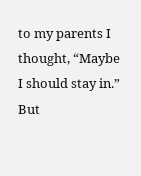to my parents I thought, “Maybe I should stay in.” But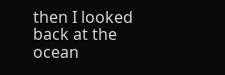then I looked back at the ocean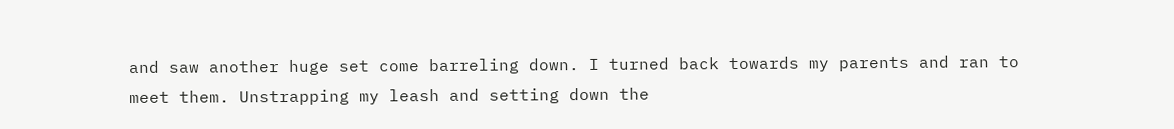and saw another huge set come barreling down. I turned back towards my parents and ran to meet them. Unstrapping my leash and setting down the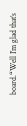board.“Well I’m glad that’s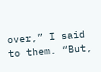over,” I said to them. “But,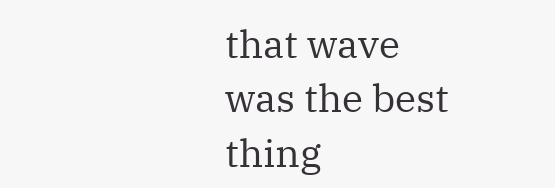that wave was the best thing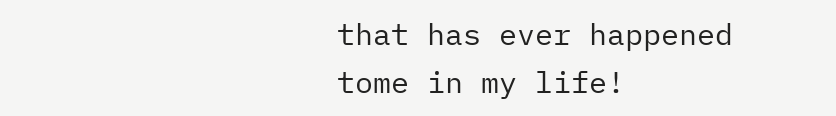that has ever happened tome in my life!